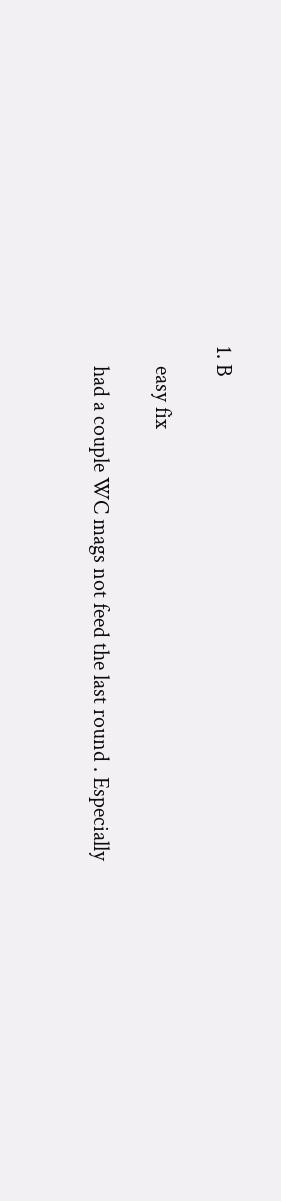1. B

    easy fix

    had a couple WC mags not feed the last round . Especially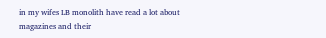in my wifes LB monolith have read a lot about magazines and their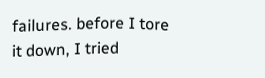failures. before I tore it down, I tried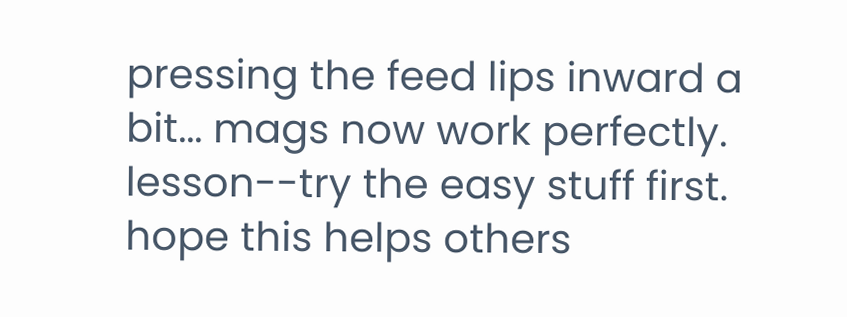pressing the feed lips inward a bit... mags now work perfectly. lesson--try the easy stuff first. hope this helps others